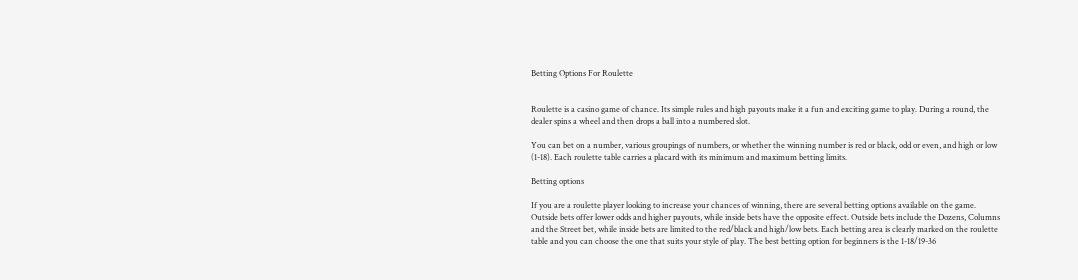Betting Options For Roulette


Roulette is a casino game of chance. Its simple rules and high payouts make it a fun and exciting game to play. During a round, the dealer spins a wheel and then drops a ball into a numbered slot.

You can bet on a number, various groupings of numbers, or whether the winning number is red or black, odd or even, and high or low (1-18). Each roulette table carries a placard with its minimum and maximum betting limits.

Betting options

If you are a roulette player looking to increase your chances of winning, there are several betting options available on the game. Outside bets offer lower odds and higher payouts, while inside bets have the opposite effect. Outside bets include the Dozens, Columns and the Street bet, while inside bets are limited to the red/black and high/low bets. Each betting area is clearly marked on the roulette table and you can choose the one that suits your style of play. The best betting option for beginners is the 1-18/19-36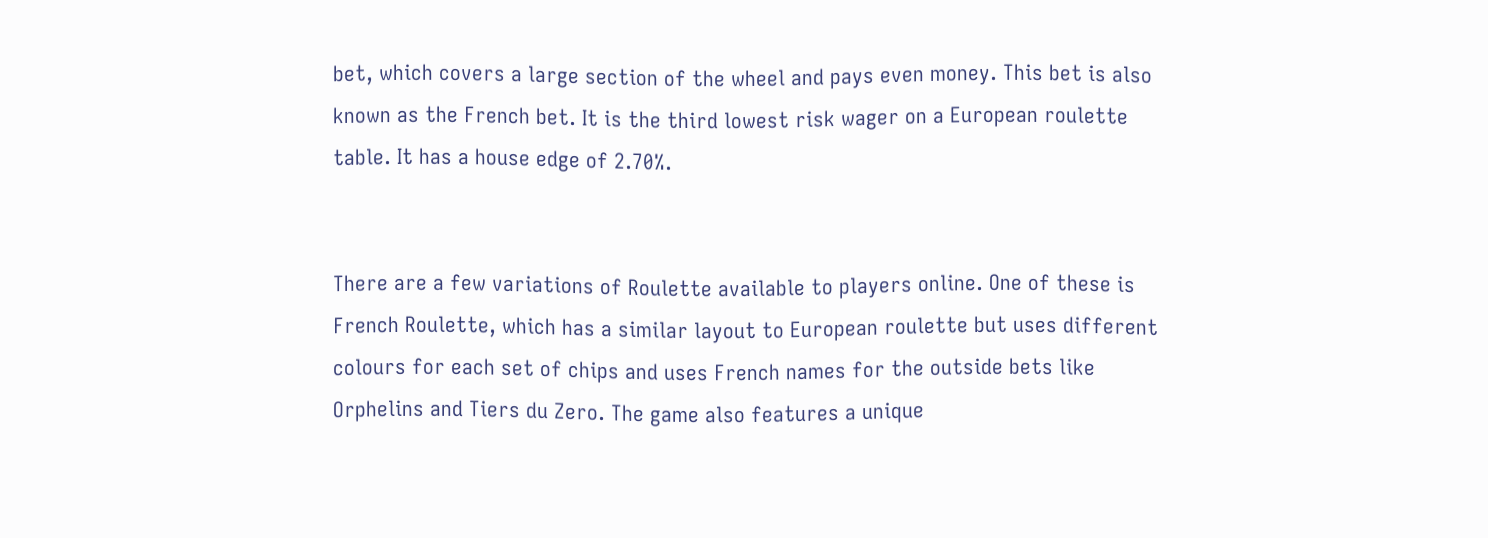bet, which covers a large section of the wheel and pays even money. This bet is also known as the French bet. It is the third lowest risk wager on a European roulette table. It has a house edge of 2.70%.


There are a few variations of Roulette available to players online. One of these is French Roulette, which has a similar layout to European roulette but uses different colours for each set of chips and uses French names for the outside bets like Orphelins and Tiers du Zero. The game also features a unique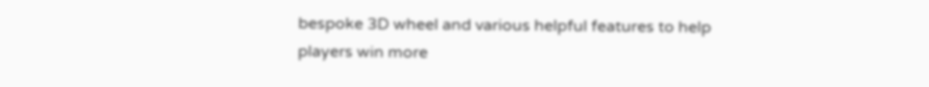bespoke 3D wheel and various helpful features to help players win more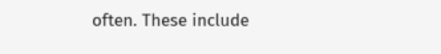often. These include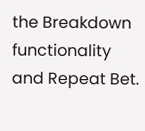the Breakdown functionality and Repeat Bet.